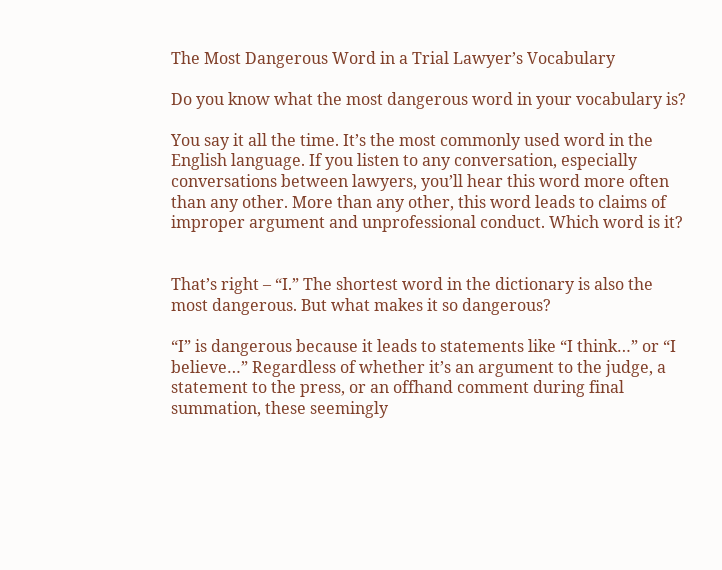The Most Dangerous Word in a Trial Lawyer’s Vocabulary

Do you know what the most dangerous word in your vocabulary is?

You say it all the time. It’s the most commonly used word in the English language. If you listen to any conversation, especially conversations between lawyers, you’ll hear this word more often than any other. More than any other, this word leads to claims of improper argument and unprofessional conduct. Which word is it?


That’s right – “I.” The shortest word in the dictionary is also the most dangerous. But what makes it so dangerous?

“I” is dangerous because it leads to statements like “I think…” or “I believe…” Regardless of whether it’s an argument to the judge, a statement to the press, or an offhand comment during final summation, these seemingly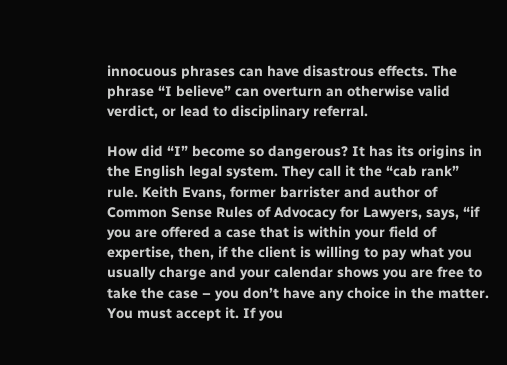innocuous phrases can have disastrous effects. The phrase “I believe” can overturn an otherwise valid verdict, or lead to disciplinary referral.

How did “I” become so dangerous? It has its origins in the English legal system. They call it the “cab rank” rule. Keith Evans, former barrister and author of Common Sense Rules of Advocacy for Lawyers, says, “if you are offered a case that is within your field of expertise, then, if the client is willing to pay what you usually charge and your calendar shows you are free to take the case – you don’t have any choice in the matter. You must accept it. If you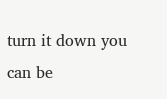turn it down you can be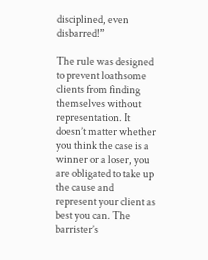disciplined, even disbarred!”

The rule was designed to prevent loathsome clients from finding themselves without representation. It doesn’t matter whether you think the case is a winner or a loser, you are obligated to take up the cause and represent your client as best you can. The barrister’s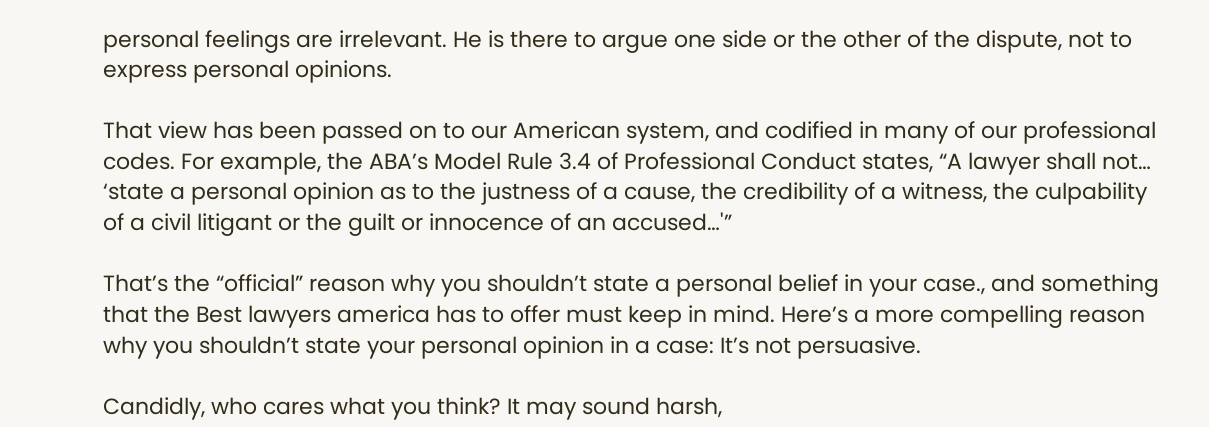personal feelings are irrelevant. He is there to argue one side or the other of the dispute, not to express personal opinions.

That view has been passed on to our American system, and codified in many of our professional codes. For example, the ABA’s Model Rule 3.4 of Professional Conduct states, “A lawyer shall not… ‘state a personal opinion as to the justness of a cause, the credibility of a witness, the culpability of a civil litigant or the guilt or innocence of an accused…'”

That’s the “official” reason why you shouldn’t state a personal belief in your case., and something that the Best lawyers america has to offer must keep in mind. Here’s a more compelling reason why you shouldn’t state your personal opinion in a case: It’s not persuasive.

Candidly, who cares what you think? It may sound harsh,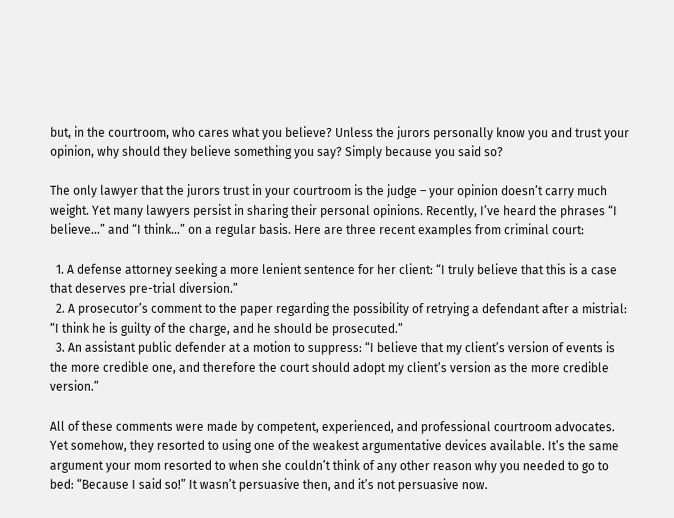but, in the courtroom, who cares what you believe? Unless the jurors personally know you and trust your opinion, why should they believe something you say? Simply because you said so?

The only lawyer that the jurors trust in your courtroom is the judge – your opinion doesn’t carry much weight. Yet many lawyers persist in sharing their personal opinions. Recently, I’ve heard the phrases “I believe…” and “I think…” on a regular basis. Here are three recent examples from criminal court:

  1. A defense attorney seeking a more lenient sentence for her client: “I truly believe that this is a case that deserves pre-trial diversion.”
  2. A prosecutor’s comment to the paper regarding the possibility of retrying a defendant after a mistrial: “I think he is guilty of the charge, and he should be prosecuted.”
  3. An assistant public defender at a motion to suppress: “I believe that my client’s version of events is the more credible one, and therefore the court should adopt my client’s version as the more credible version.”

All of these comments were made by competent, experienced, and professional courtroom advocates. Yet somehow, they resorted to using one of the weakest argumentative devices available. It’s the same argument your mom resorted to when she couldn’t think of any other reason why you needed to go to bed: “Because I said so!” It wasn’t persuasive then, and it’s not persuasive now.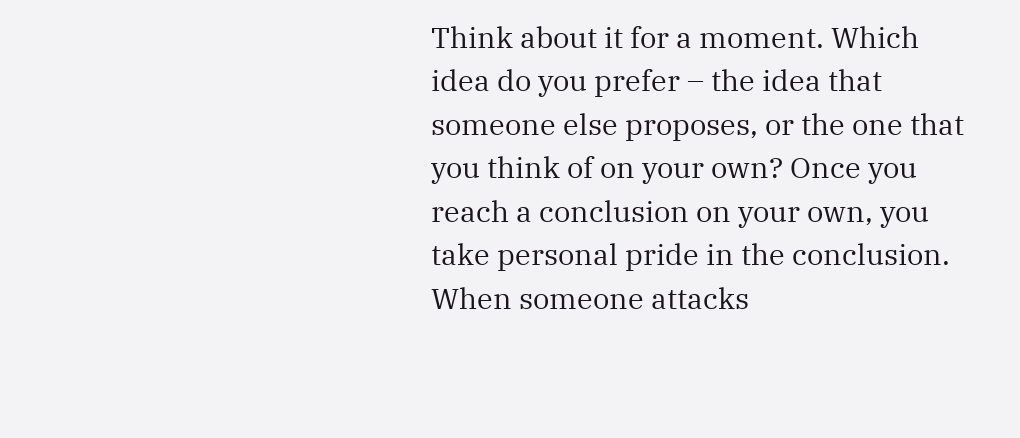Think about it for a moment. Which idea do you prefer – the idea that someone else proposes, or the one that you think of on your own? Once you reach a conclusion on your own, you take personal pride in the conclusion. When someone attacks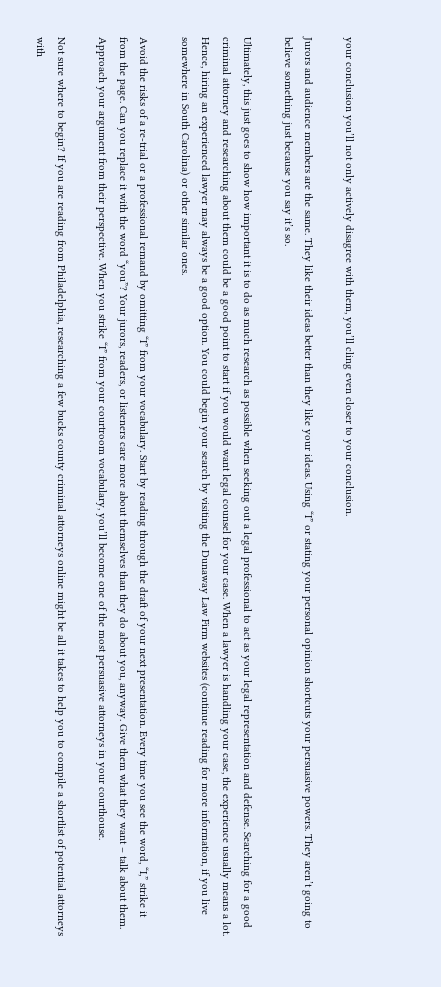your conclusion you’ll not only actively disagree with them, you’ll cling even closer to your conclusion.

Jurors and audience members are the same. They like their ideas better than they like your ideas. Using “I” or stating your personal opinion shortcuts your persuasive powers. They aren’t going to believe something just because you say it’s so.

Ultimately, this just goes to show how important it is to do as much research as possible when seeking out a legal professional to act as your legal representation and defense. Searching for a good criminal attorney and researching about them could be a good point to start if you would want legal counsel for your case. When a lawyer is handling your case, the experience usually means a lot. Hence, hiring an experienced lawyer may always be a good option. You could begin your search by visiting the Dunaway Law Firm websites (continue reading for more information, if you live somewhere in South Carolina) or other similar ones.

Avoid the risks of a re-trial or a professional remand by omitting “I” from your vocabulary. Start by reading through the draft of your next presentation. Every time you see the word, “I,” strike it from the page. Can you replace it with the word “you”? Your jurors, readers, or listeners care more about themselves than they do about you, anyway. Give them what they want – talk about them. Approach your argument from their perspective. When you strike “I” from your courtroom vocabulary, you’ll become one of the most persuasive attorneys in your courthouse.

Not sure where to begin? If you are reading from Philadelphia, researching a few bucks county criminal attorneys online might be all it takes to help you to compile a shortlist of potential attorneys with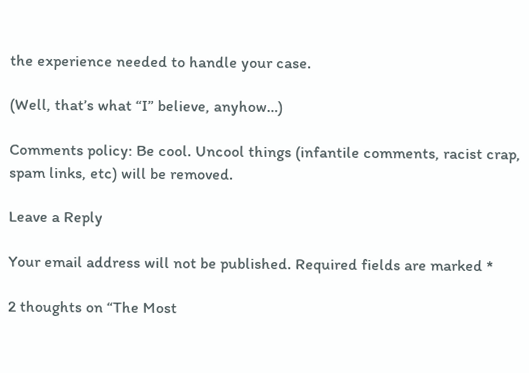the experience needed to handle your case.

(Well, that’s what “I” believe, anyhow…)

Comments policy: Be cool. Uncool things (infantile comments, racist crap, spam links, etc) will be removed.

Leave a Reply

Your email address will not be published. Required fields are marked *

2 thoughts on “The Most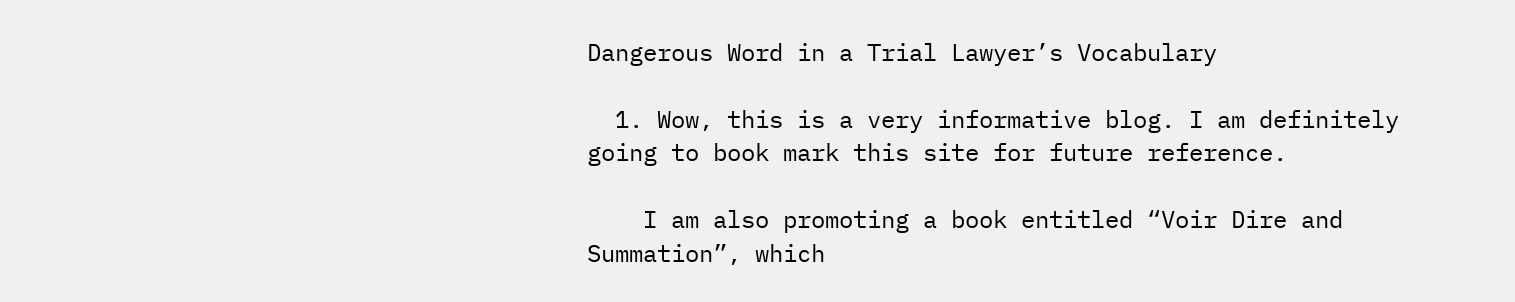Dangerous Word in a Trial Lawyer’s Vocabulary

  1. Wow, this is a very informative blog. I am definitely going to book mark this site for future reference.

    I am also promoting a book entitled “Voir Dire and Summation”, which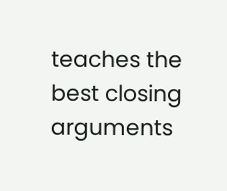teaches the best closing arguments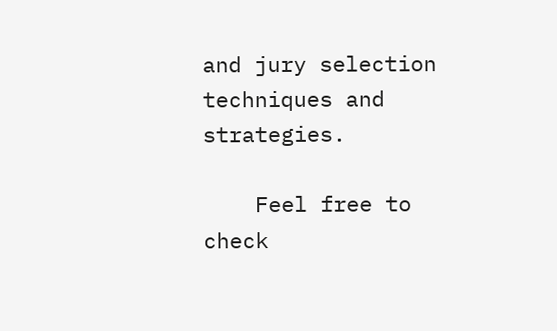and jury selection techniques and strategies.

    Feel free to check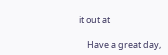it out at

    Have a great day,